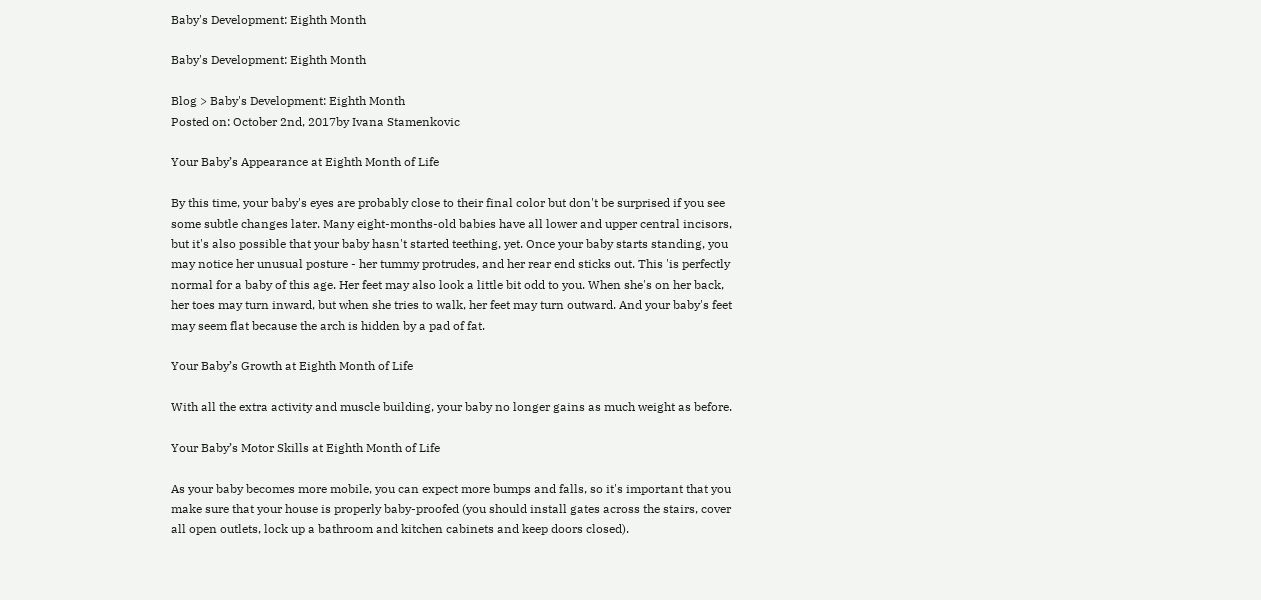Baby's Development: Eighth Month

Baby's Development: Eighth Month

Blog > Baby's Development: Eighth Month
Posted on: October 2nd, 2017by Ivana Stamenkovic

Your Baby’s Appearance at Eighth Month of Life

By this time, your baby's eyes are probably close to their final color but don't be surprised if you see some subtle changes later. Many eight-months-old babies have all lower and upper central incisors, but it's also possible that your baby hasn't started teething, yet. Once your baby starts standing, you may notice her unusual posture - her tummy protrudes, and her rear end sticks out. This 'is perfectly normal for a baby of this age. Her feet may also look a little bit odd to you. When she's on her back, her toes may turn inward, but when she tries to walk, her feet may turn outward. And your baby's feet may seem flat because the arch is hidden by a pad of fat.

Your Baby’s Growth at Eighth Month of Life

With all the extra activity and muscle building, your baby no longer gains as much weight as before.

Your Baby’s Motor Skills at Eighth Month of Life

As your baby becomes more mobile, you can expect more bumps and falls, so it's important that you make sure that your house is properly baby-proofed (you should install gates across the stairs, cover all open outlets, lock up a bathroom and kitchen cabinets and keep doors closed).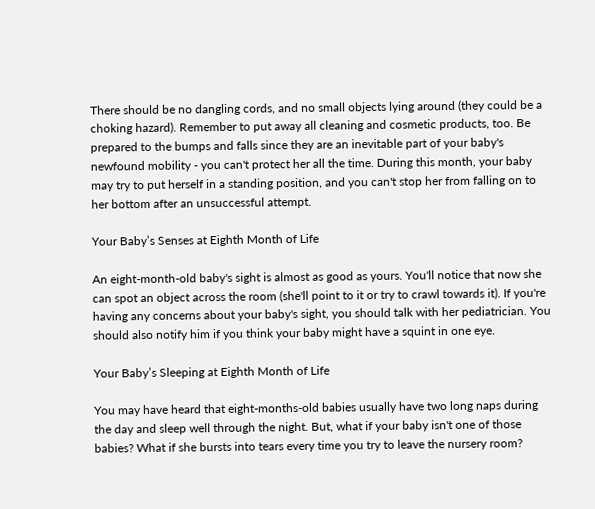There should be no dangling cords, and no small objects lying around (they could be a choking hazard). Remember to put away all cleaning and cosmetic products, too. Be prepared to the bumps and falls since they are an inevitable part of your baby's newfound mobility - you can't protect her all the time. During this month, your baby may try to put herself in a standing position, and you can't stop her from falling on to her bottom after an unsuccessful attempt.

Your Baby’s Senses at Eighth Month of Life

An eight-month-old baby's sight is almost as good as yours. You'll notice that now she can spot an object across the room (she'll point to it or try to crawl towards it). If you're having any concerns about your baby's sight, you should talk with her pediatrician. You should also notify him if you think your baby might have a squint in one eye.

Your Baby’s Sleeping at Eighth Month of Life

You may have heard that eight-months-old babies usually have two long naps during the day and sleep well through the night. But, what if your baby isn't one of those babies? What if she bursts into tears every time you try to leave the nursery room?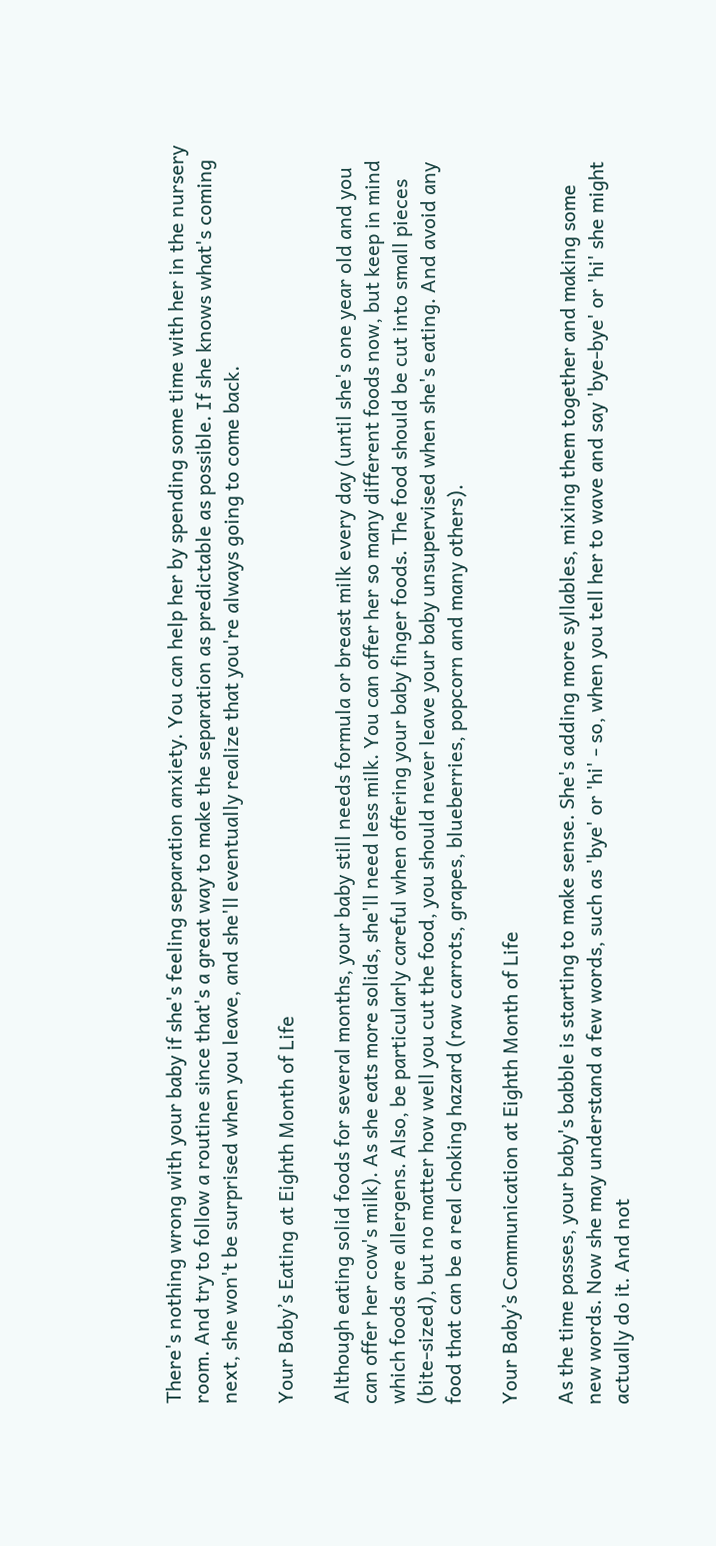There's nothing wrong with your baby if she's feeling separation anxiety. You can help her by spending some time with her in the nursery room. And try to follow a routine since that's a great way to make the separation as predictable as possible. If she knows what's coming next, she won't be surprised when you leave, and she'll eventually realize that you're always going to come back.

Your Baby’s Eating at Eighth Month of Life

Although eating solid foods for several months, your baby still needs formula or breast milk every day (until she's one year old and you can offer her cow's milk). As she eats more solids, she'll need less milk. You can offer her so many different foods now, but keep in mind which foods are allergens. Also, be particularly careful when offering your baby finger foods. The food should be cut into small pieces (bite-sized), but no matter how well you cut the food, you should never leave your baby unsupervised when she's eating. And avoid any food that can be a real choking hazard (raw carrots, grapes, blueberries, popcorn and many others).

Your Baby’s Communication at Eighth Month of Life

As the time passes, your baby's babble is starting to make sense. She's adding more syllables, mixing them together and making some new words. Now she may understand a few words, such as 'bye' or 'hi' - so, when you tell her to wave and say 'bye-bye' or 'hi' she might actually do it. And not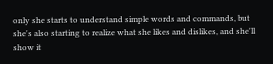only she starts to understand simple words and commands, but she's also starting to realize what she likes and dislikes, and she'll show it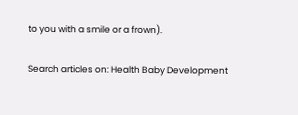to you with a smile or a frown).

Search articles on: Health Baby Development